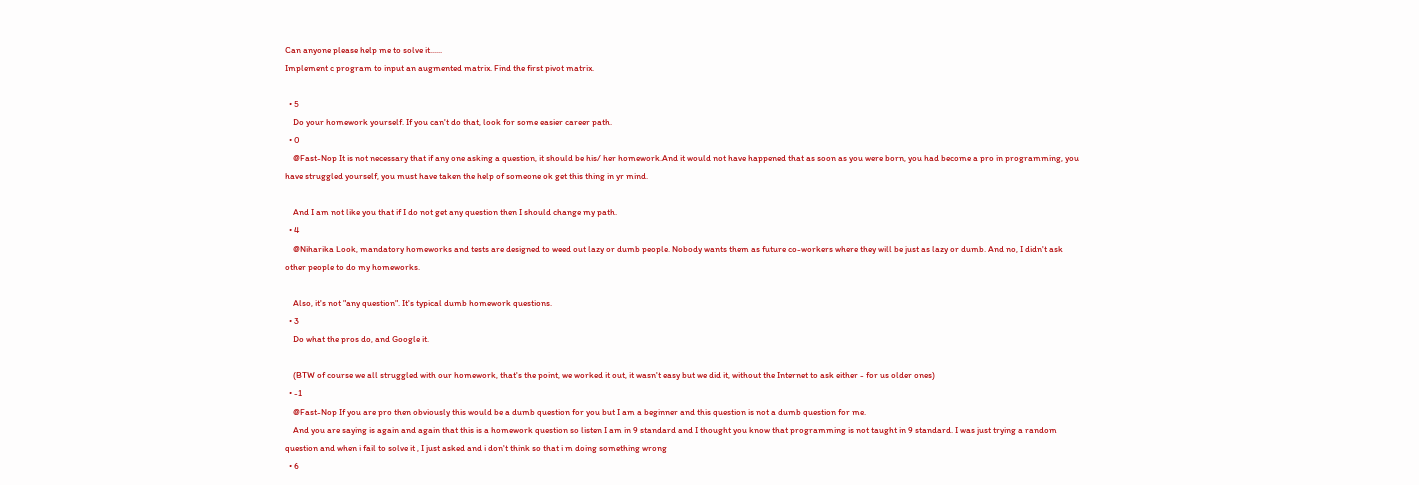Can anyone please help me to solve it......
Implement c program to input an augmented matrix. Find the first pivot matrix.

  • 5
    Do your homework yourself. If you can't do that, look for some easier career path.
  • 0
    @Fast-Nop It is not necessary that if any one asking a question, it should be his/ her homework.And it would not have happened that as soon as you were born, you had become a pro in programming, you have struggled yourself, you must have taken the help of someone ok get this thing in yr mind.

    And I am not like you that if I do not get any question then I should change my path.
  • 4
    @Niharika Look, mandatory homeworks and tests are designed to weed out lazy or dumb people. Nobody wants them as future co-workers where they will be just as lazy or dumb. And no, I didn't ask other people to do my homeworks.

    Also, it's not "any question". It's typical dumb homework questions.
  • 3
    Do what the pros do, and Google it.

    (BTW of course we all struggled with our homework, that's the point, we worked it out, it wasn't easy but we did it, without the Internet to ask either - for us older ones)
  • -1
    @Fast-Nop If you are pro then obviously this would be a dumb question for you but I am a beginner and this question is not a dumb question for me.
    And you are saying is again and again that this is a homework question so listen I am in 9 standard and I thought you know that programming is not taught in 9 standard. I was just trying a random question and when i fail to solve it , I just asked and i don't think so that i m doing something wrong
  • 6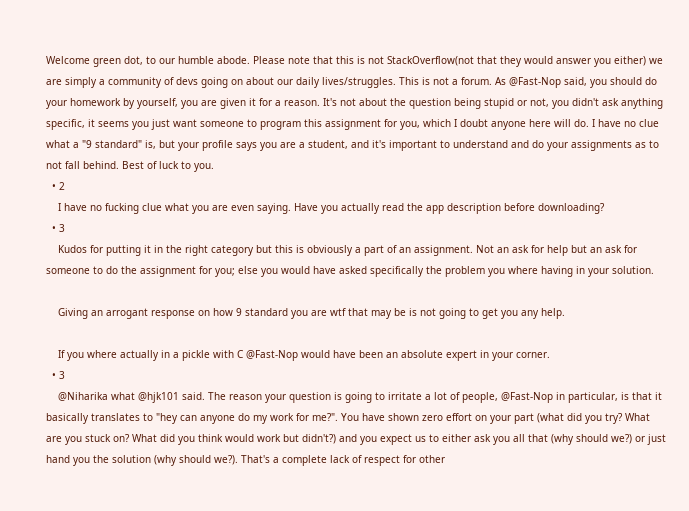Welcome green dot, to our humble abode. Please note that this is not StackOverflow(not that they would answer you either) we are simply a community of devs going on about our daily lives/struggles. This is not a forum. As @Fast-Nop said, you should do your homework by yourself, you are given it for a reason. It's not about the question being stupid or not, you didn't ask anything specific, it seems you just want someone to program this assignment for you, which I doubt anyone here will do. I have no clue what a "9 standard" is, but your profile says you are a student, and it's important to understand and do your assignments as to not fall behind. Best of luck to you.
  • 2
    I have no fucking clue what you are even saying. Have you actually read the app description before downloading?
  • 3
    Kudos for putting it in the right category but this is obviously a part of an assignment. Not an ask for help but an ask for someone to do the assignment for you; else you would have asked specifically the problem you where having in your solution.

    Giving an arrogant response on how 9 standard you are wtf that may be is not going to get you any help.

    If you where actually in a pickle with C @Fast-Nop would have been an absolute expert in your corner.
  • 3
    @Niharika what @hjk101 said. The reason your question is going to irritate a lot of people, @Fast-Nop in particular, is that it basically translates to "hey can anyone do my work for me?". You have shown zero effort on your part (what did you try? What are you stuck on? What did you think would work but didn't?) and you expect us to either ask you all that (why should we?) or just hand you the solution (why should we?). That's a complete lack of respect for other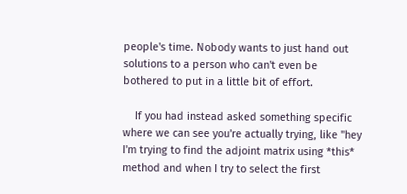people's time. Nobody wants to just hand out solutions to a person who can't even be bothered to put in a little bit of effort.

    If you had instead asked something specific where we can see you're actually trying, like "hey I'm trying to find the adjoint matrix using *this* method and when I try to select the first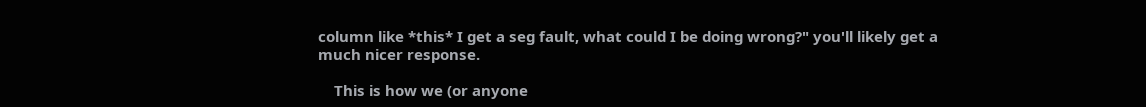column like *this* I get a seg fault, what could I be doing wrong?" you'll likely get a much nicer response.

    This is how we (or anyone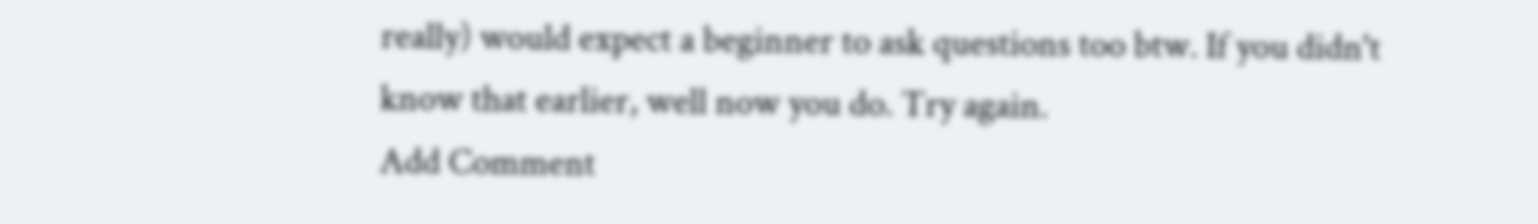really) would expect a beginner to ask questions too btw. If you didn't know that earlier, well now you do. Try again.
Add Comment